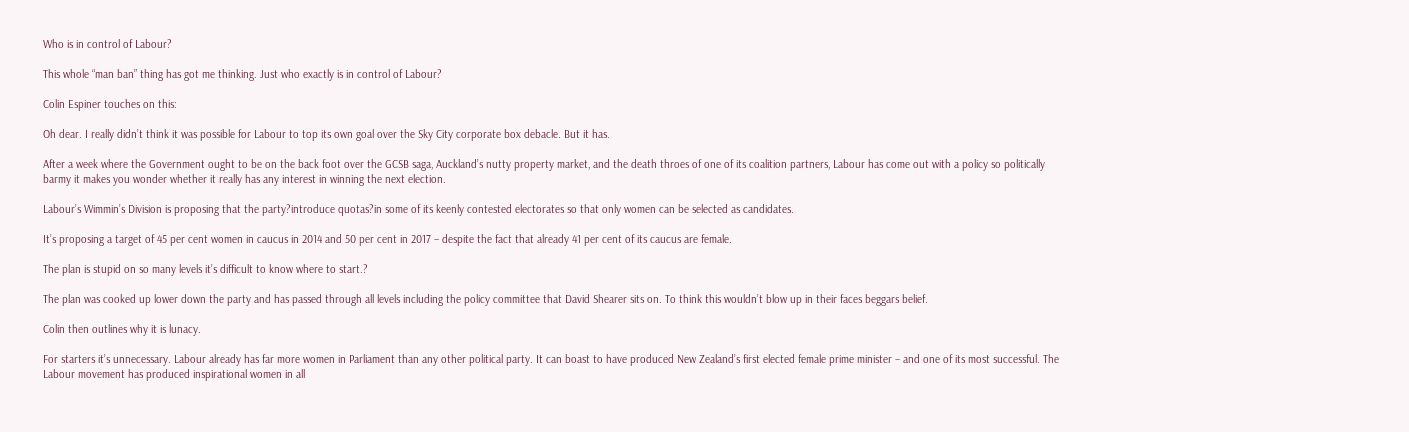Who is in control of Labour?

This whole “man ban” thing has got me thinking. Just who exactly is in control of Labour?

Colin Espiner touches on this:

Oh dear. I really didn’t think it was possible for Labour to top its own goal over the Sky City corporate box debacle. But it has.

After a week where the Government ought to be on the back foot over the GCSB saga, Auckland’s nutty property market, and the death throes of one of its coalition partners, Labour has come out with a policy so politically barmy it makes you wonder whether it really has any interest in winning the next election.

Labour’s Wimmin’s Division is proposing that the party?introduce quotas?in some of its keenly contested electorates so that only women can be selected as candidates.

It’s proposing a target of 45 per cent women in caucus in 2014 and 50 per cent in 2017 – despite the fact that already 41 per cent of its caucus are female.

The plan is stupid on so many levels it’s difficult to know where to start.?

The plan was cooked up lower down the party and has passed through all levels including the policy committee that David Shearer sits on. To think this wouldn’t blow up in their faces beggars belief.

Colin then outlines why it is lunacy.

For starters it’s unnecessary. Labour already has far more women in Parliament than any other political party. It can boast to have produced New Zealand’s first elected female prime minister – and one of its most successful. The Labour movement has produced inspirational women in all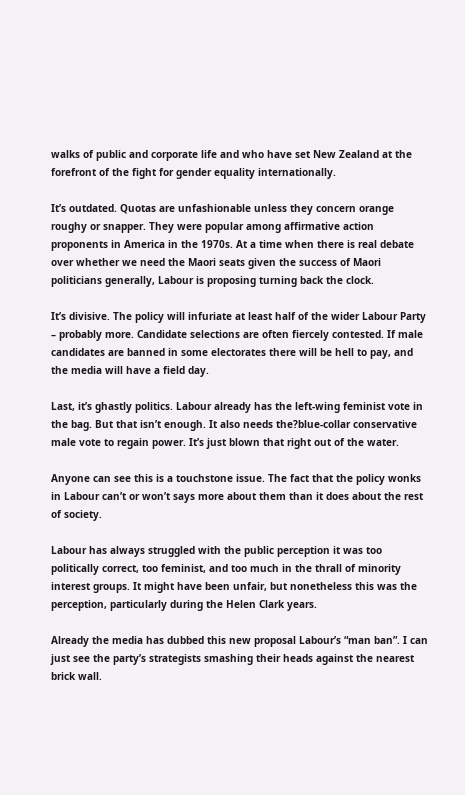walks of public and corporate life and who have set New Zealand at the forefront of the fight for gender equality internationally.

It’s outdated. Quotas are unfashionable unless they concern orange roughy or snapper. They were popular among affirmative action proponents in America in the 1970s. At a time when there is real debate over whether we need the Maori seats given the success of Maori politicians generally, Labour is proposing turning back the clock.

It’s divisive. The policy will infuriate at least half of the wider Labour Party – probably more. Candidate selections are often fiercely contested. If male candidates are banned in some electorates there will be hell to pay, and the media will have a field day.

Last, it’s ghastly politics. Labour already has the left-wing feminist vote in the bag. But that isn’t enough. It also needs the?blue-collar conservative male vote to regain power. It’s just blown that right out of the water.

Anyone can see this is a touchstone issue. The fact that the policy wonks in Labour can’t or won’t says more about them than it does about the rest of society.

Labour has always struggled with the public perception it was too politically correct, too feminist, and too much in the thrall of minority interest groups. It might have been unfair, but nonetheless this was the perception, particularly during the Helen Clark years.

Already the media has dubbed this new proposal Labour’s “man ban”. I can just see the party’s strategists smashing their heads against the nearest brick wall.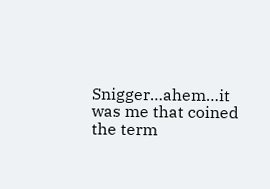Snigger…ahem…it was me that coined the term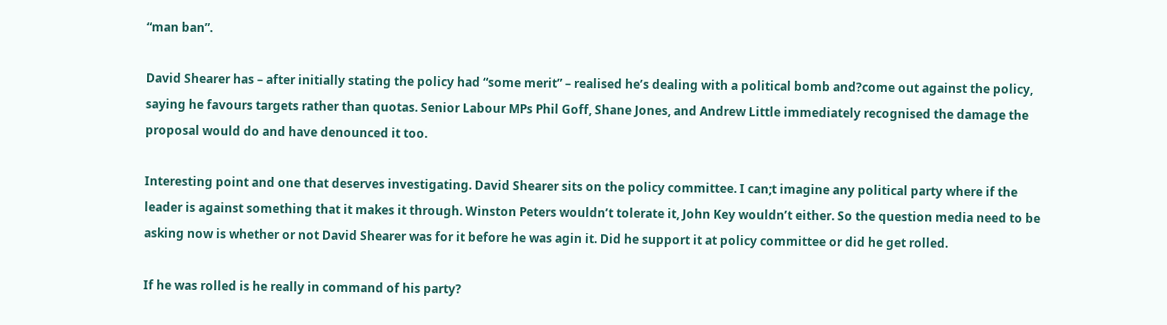“man ban”.

David Shearer has – after initially stating the policy had “some merit” – realised he’s dealing with a political bomb and?come out against the policy, saying he favours targets rather than quotas. Senior Labour MPs Phil Goff, Shane Jones, and Andrew Little immediately recognised the damage the proposal would do and have denounced it too.

Interesting point and one that deserves investigating. David Shearer sits on the policy committee. I can;t imagine any political party where if the leader is against something that it makes it through. Winston Peters wouldn’t tolerate it, John Key wouldn’t either. So the question media need to be asking now is whether or not David Shearer was for it before he was agin it. Did he support it at policy committee or did he get rolled.

If he was rolled is he really in command of his party?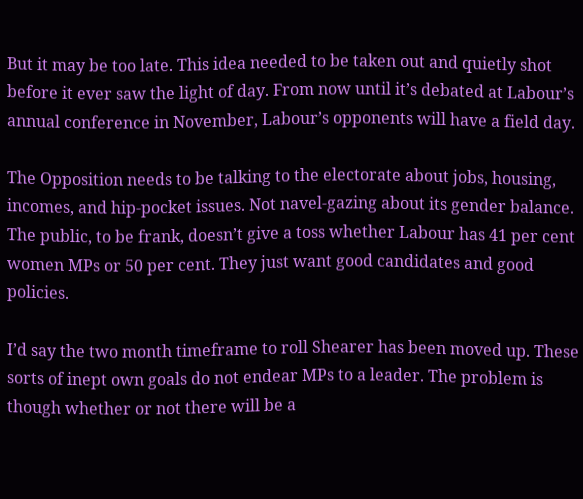But it may be too late. This idea needed to be taken out and quietly shot before it ever saw the light of day. From now until it’s debated at Labour’s annual conference in November, Labour’s opponents will have a field day.

The Opposition needs to be talking to the electorate about jobs, housing, incomes, and hip-pocket issues. Not navel-gazing about its gender balance. The public, to be frank, doesn’t give a toss whether Labour has 41 per cent women MPs or 50 per cent. They just want good candidates and good policies.

I’d say the two month timeframe to roll Shearer has been moved up. These sorts of inept own goals do not endear MPs to a leader. The problem is though whether or not there will be a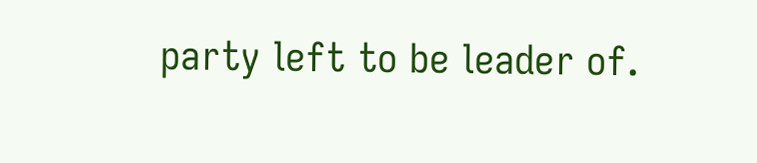party left to be leader of.